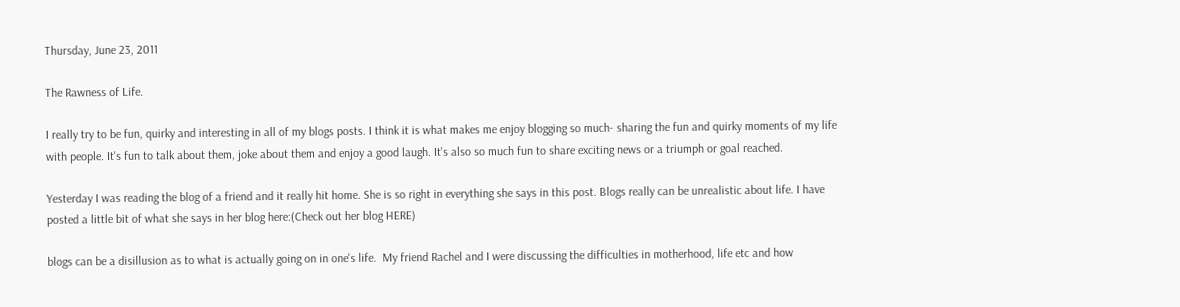Thursday, June 23, 2011

The Rawness of Life.

I really try to be fun, quirky and interesting in all of my blogs posts. I think it is what makes me enjoy blogging so much- sharing the fun and quirky moments of my life with people. It's fun to talk about them, joke about them and enjoy a good laugh. It's also so much fun to share exciting news or a triumph or goal reached.

Yesterday I was reading the blog of a friend and it really hit home. She is so right in everything she says in this post. Blogs really can be unrealistic about life. I have posted a little bit of what she says in her blog here:(Check out her blog HERE)

blogs can be a disillusion as to what is actually going on in one's life.  My friend Rachel and I were discussing the difficulties in motherhood, life etc and how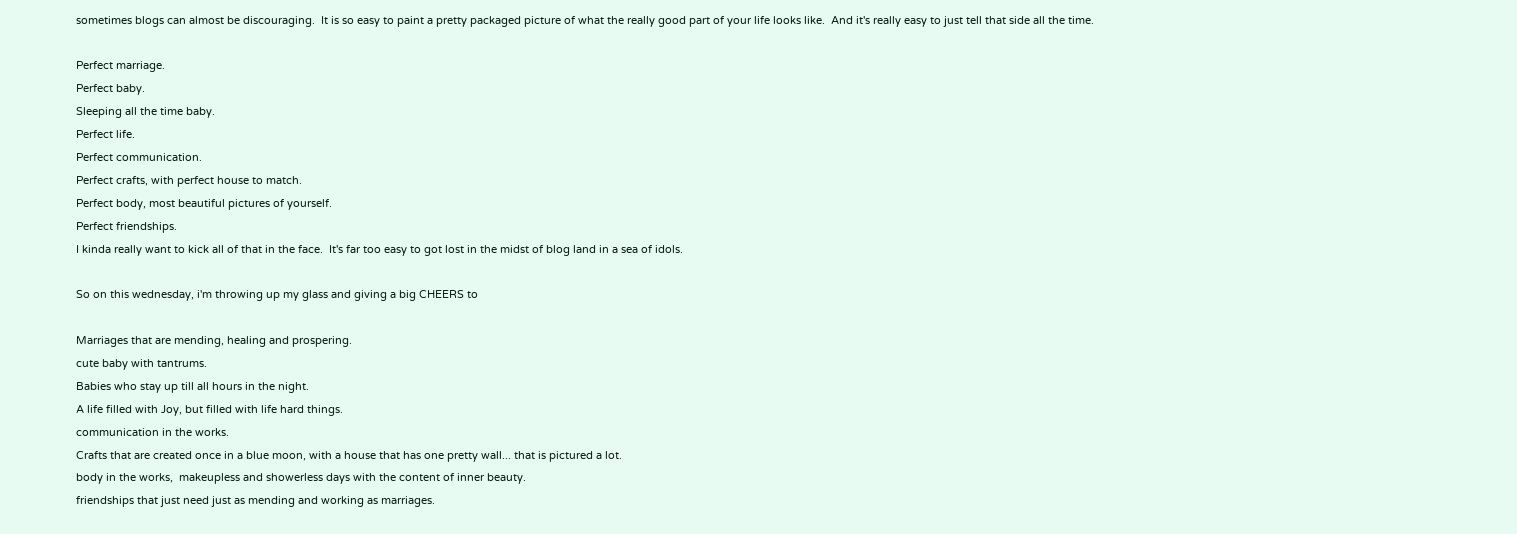sometimes blogs can almost be discouraging.  It is so easy to paint a pretty packaged picture of what the really good part of your life looks like.  And it's really easy to just tell that side all the time.

Perfect marriage.
Perfect baby.
Sleeping all the time baby.
Perfect life.
Perfect communication.
Perfect crafts, with perfect house to match.
Perfect body, most beautiful pictures of yourself.
Perfect friendships.
I kinda really want to kick all of that in the face.  It's far too easy to got lost in the midst of blog land in a sea of idols.

So on this wednesday, i'm throwing up my glass and giving a big CHEERS to

Marriages that are mending, healing and prospering.
cute baby with tantrums.
Babies who stay up till all hours in the night.
A life filled with Joy, but filled with life hard things.
communication in the works.
Crafts that are created once in a blue moon, with a house that has one pretty wall... that is pictured a lot.
body in the works,  makeupless and showerless days with the content of inner beauty.
friendships that just need just as mending and working as marriages.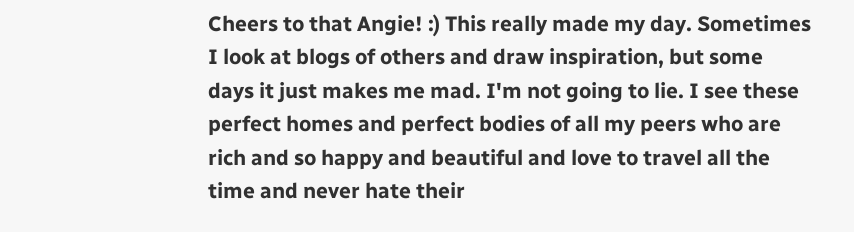Cheers to that Angie! :) This really made my day. Sometimes I look at blogs of others and draw inspiration, but some days it just makes me mad. I'm not going to lie. I see these perfect homes and perfect bodies of all my peers who are rich and so happy and beautiful and love to travel all the time and never hate their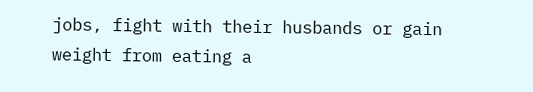jobs, fight with their husbands or gain weight from eating a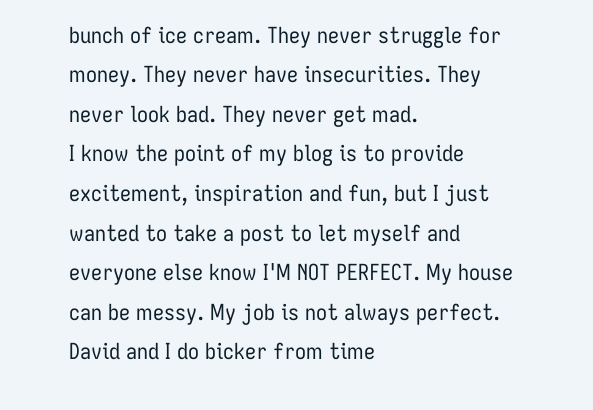bunch of ice cream. They never struggle for money. They never have insecurities. They never look bad. They never get mad.
I know the point of my blog is to provide excitement, inspiration and fun, but I just wanted to take a post to let myself and everyone else know I'M NOT PERFECT. My house can be messy. My job is not always perfect. David and I do bicker from time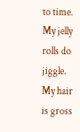to time. My jelly rolls do jiggle. My hair is gross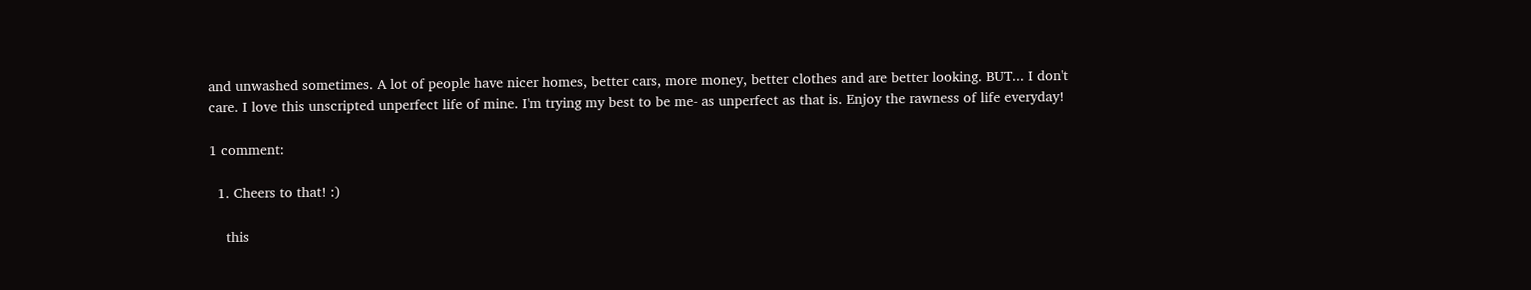and unwashed sometimes. A lot of people have nicer homes, better cars, more money, better clothes and are better looking. BUT... I don't care. I love this unscripted unperfect life of mine. I'm trying my best to be me- as unperfect as that is. Enjoy the rawness of life everyday!

1 comment:

  1. Cheers to that! :)

    this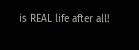is REAL life after all!